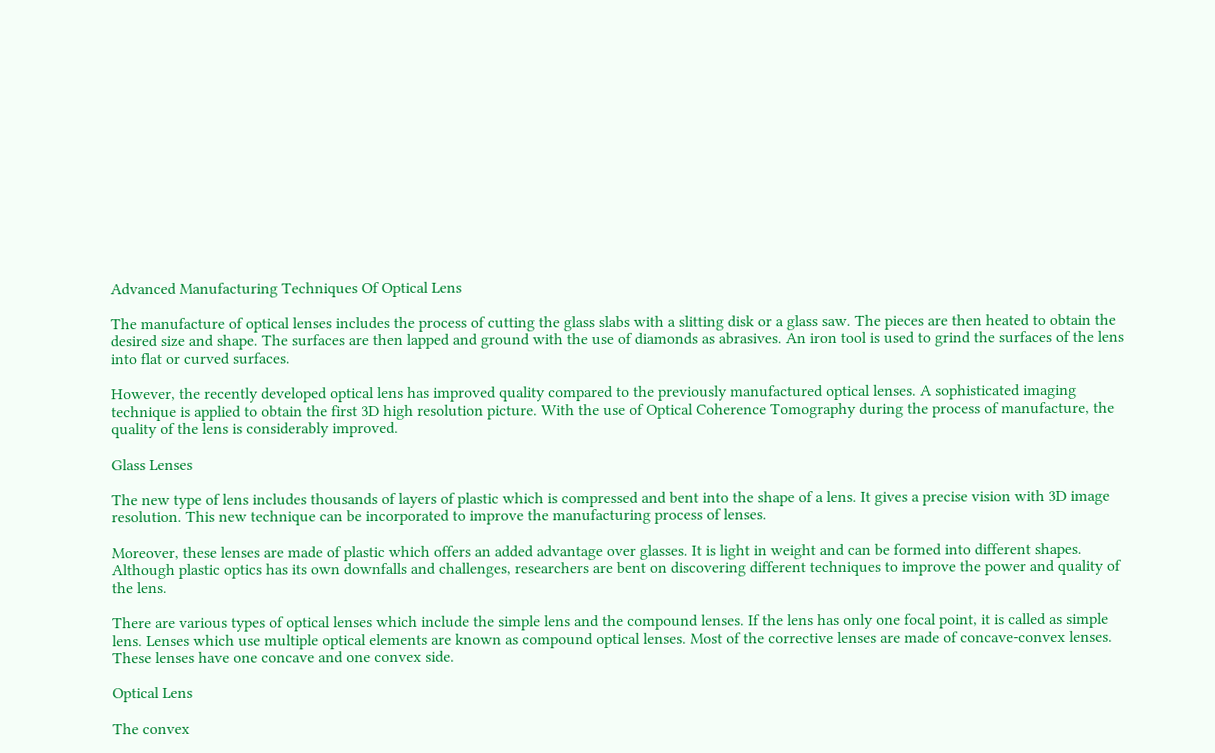Advanced Manufacturing Techniques Of Optical Lens

The manufacture of optical lenses includes the process of cutting the glass slabs with a slitting disk or a glass saw. The pieces are then heated to obtain the desired size and shape. The surfaces are then lapped and ground with the use of diamonds as abrasives. An iron tool is used to grind the surfaces of the lens into flat or curved surfaces.

However, the recently developed optical lens has improved quality compared to the previously manufactured optical lenses. A sophisticated imaging technique is applied to obtain the first 3D high resolution picture. With the use of Optical Coherence Tomography during the process of manufacture, the quality of the lens is considerably improved.

Glass Lenses

The new type of lens includes thousands of layers of plastic which is compressed and bent into the shape of a lens. It gives a precise vision with 3D image resolution. This new technique can be incorporated to improve the manufacturing process of lenses.

Moreover, these lenses are made of plastic which offers an added advantage over glasses. It is light in weight and can be formed into different shapes. Although plastic optics has its own downfalls and challenges, researchers are bent on discovering different techniques to improve the power and quality of the lens.

There are various types of optical lenses which include the simple lens and the compound lenses. If the lens has only one focal point, it is called as simple lens. Lenses which use multiple optical elements are known as compound optical lenses. Most of the corrective lenses are made of concave-convex lenses. These lenses have one concave and one convex side.

Optical Lens

The convex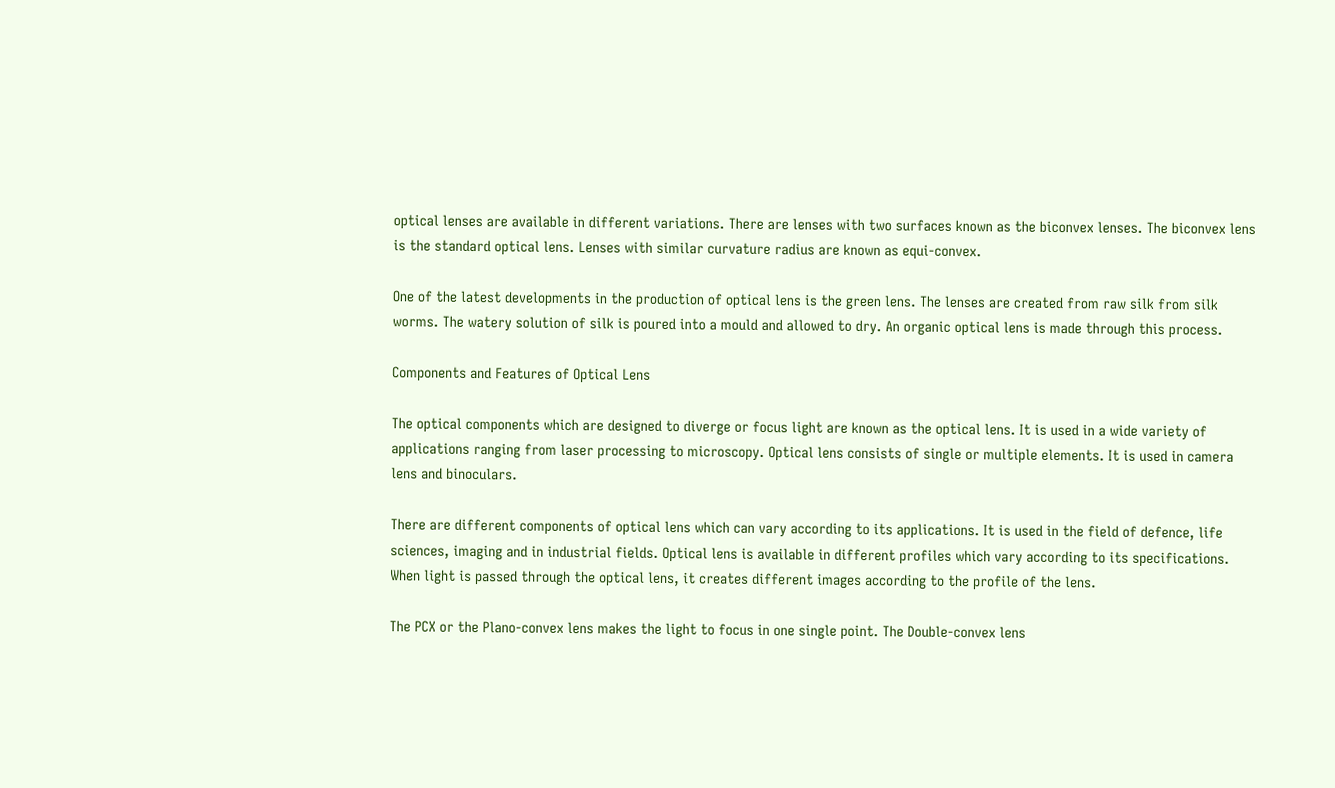optical lenses are available in different variations. There are lenses with two surfaces known as the biconvex lenses. The biconvex lens is the standard optical lens. Lenses with similar curvature radius are known as equi-convex.

One of the latest developments in the production of optical lens is the green lens. The lenses are created from raw silk from silk worms. The watery solution of silk is poured into a mould and allowed to dry. An organic optical lens is made through this process.

Components and Features of Optical Lens

The optical components which are designed to diverge or focus light are known as the optical lens. It is used in a wide variety of applications ranging from laser processing to microscopy. Optical lens consists of single or multiple elements. It is used in camera lens and binoculars.

There are different components of optical lens which can vary according to its applications. It is used in the field of defence, life sciences, imaging and in industrial fields. Optical lens is available in different profiles which vary according to its specifications. When light is passed through the optical lens, it creates different images according to the profile of the lens.

The PCX or the Plano-convex lens makes the light to focus in one single point. The Double-convex lens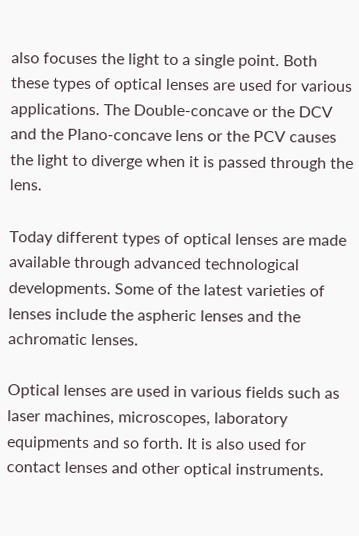also focuses the light to a single point. Both these types of optical lenses are used for various applications. The Double-concave or the DCV and the Plano-concave lens or the PCV causes the light to diverge when it is passed through the lens.

Today different types of optical lenses are made available through advanced technological developments. Some of the latest varieties of lenses include the aspheric lenses and the achromatic lenses.

Optical lenses are used in various fields such as laser machines, microscopes, laboratory equipments and so forth. It is also used for contact lenses and other optical instruments.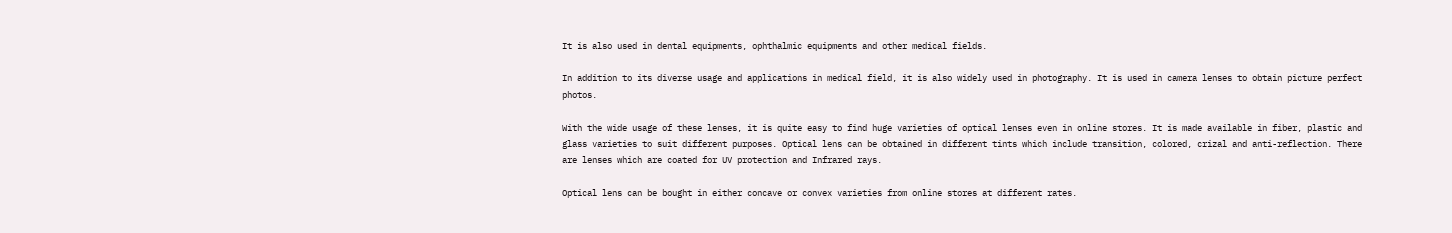It is also used in dental equipments, ophthalmic equipments and other medical fields.

In addition to its diverse usage and applications in medical field, it is also widely used in photography. It is used in camera lenses to obtain picture perfect photos.

With the wide usage of these lenses, it is quite easy to find huge varieties of optical lenses even in online stores. It is made available in fiber, plastic and glass varieties to suit different purposes. Optical lens can be obtained in different tints which include transition, colored, crizal and anti-reflection. There are lenses which are coated for UV protection and Infrared rays.

Optical lens can be bought in either concave or convex varieties from online stores at different rates.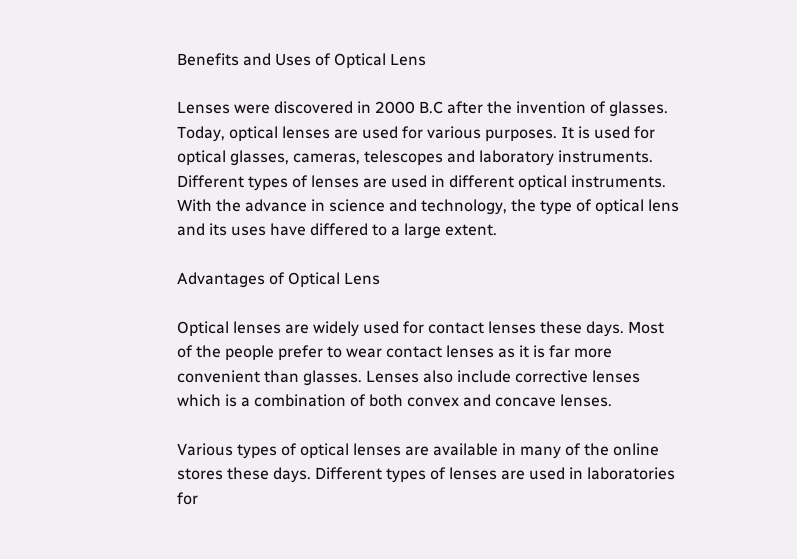Benefits and Uses of Optical Lens

Lenses were discovered in 2000 B.C after the invention of glasses. Today, optical lenses are used for various purposes. It is used for optical glasses, cameras, telescopes and laboratory instruments. Different types of lenses are used in different optical instruments. With the advance in science and technology, the type of optical lens and its uses have differed to a large extent.

Advantages of Optical Lens

Optical lenses are widely used for contact lenses these days. Most of the people prefer to wear contact lenses as it is far more convenient than glasses. Lenses also include corrective lenses which is a combination of both convex and concave lenses.

Various types of optical lenses are available in many of the online stores these days. Different types of lenses are used in laboratories for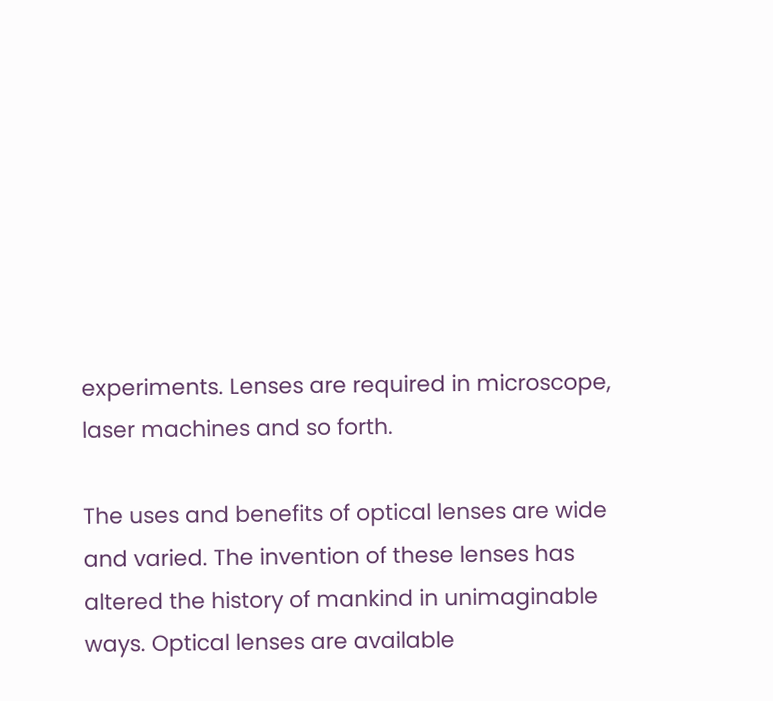experiments. Lenses are required in microscope, laser machines and so forth.

The uses and benefits of optical lenses are wide and varied. The invention of these lenses has altered the history of mankind in unimaginable ways. Optical lenses are available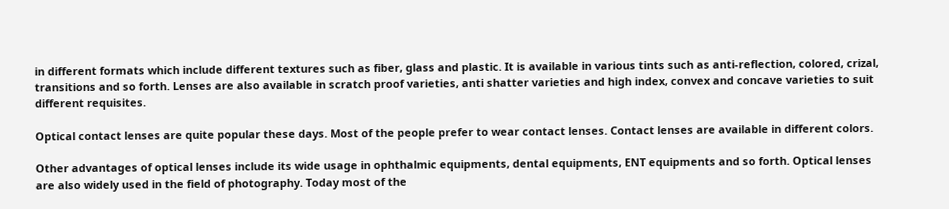in different formats which include different textures such as fiber, glass and plastic. It is available in various tints such as anti-reflection, colored, crizal, transitions and so forth. Lenses are also available in scratch proof varieties, anti shatter varieties and high index, convex and concave varieties to suit different requisites.

Optical contact lenses are quite popular these days. Most of the people prefer to wear contact lenses. Contact lenses are available in different colors.

Other advantages of optical lenses include its wide usage in ophthalmic equipments, dental equipments, ENT equipments and so forth. Optical lenses are also widely used in the field of photography. Today most of the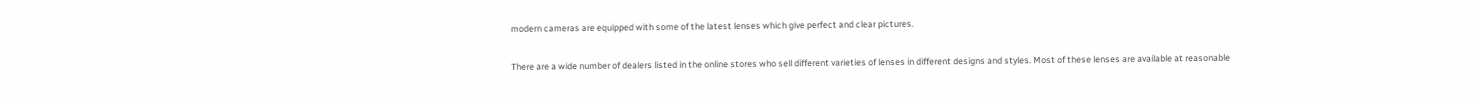modern cameras are equipped with some of the latest lenses which give perfect and clear pictures.

There are a wide number of dealers listed in the online stores who sell different varieties of lenses in different designs and styles. Most of these lenses are available at reasonable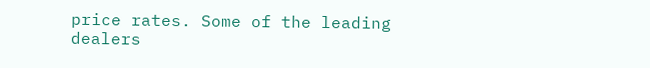price rates. Some of the leading dealers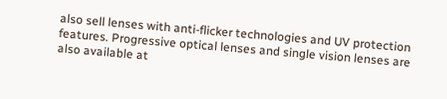also sell lenses with anti-flicker technologies and UV protection features. Progressive optical lenses and single vision lenses are also available at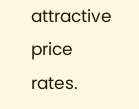attractive price rates.